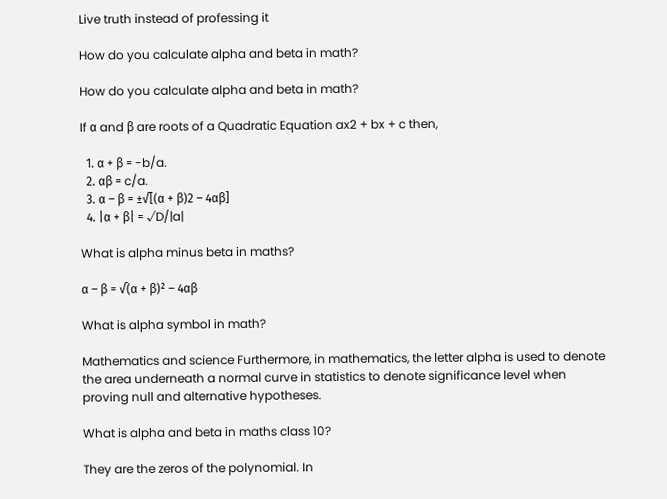Live truth instead of professing it

How do you calculate alpha and beta in math?

How do you calculate alpha and beta in math?

If α and β are roots of a Quadratic Equation ax2 + bx + c then,

  1. α + β = -b/a.
  2. αβ = c/a.
  3. α – β = ±√[(α + β)2 – 4αβ]
  4. |α + β| = √D/|a|

What is alpha minus beta in maths?

α – β = √(α + β)² – 4αβ

What is alpha symbol in math?

Mathematics and science Furthermore, in mathematics, the letter alpha is used to denote the area underneath a normal curve in statistics to denote significance level when proving null and alternative hypotheses.

What is alpha and beta in maths class 10?

They are the zeros of the polynomial. In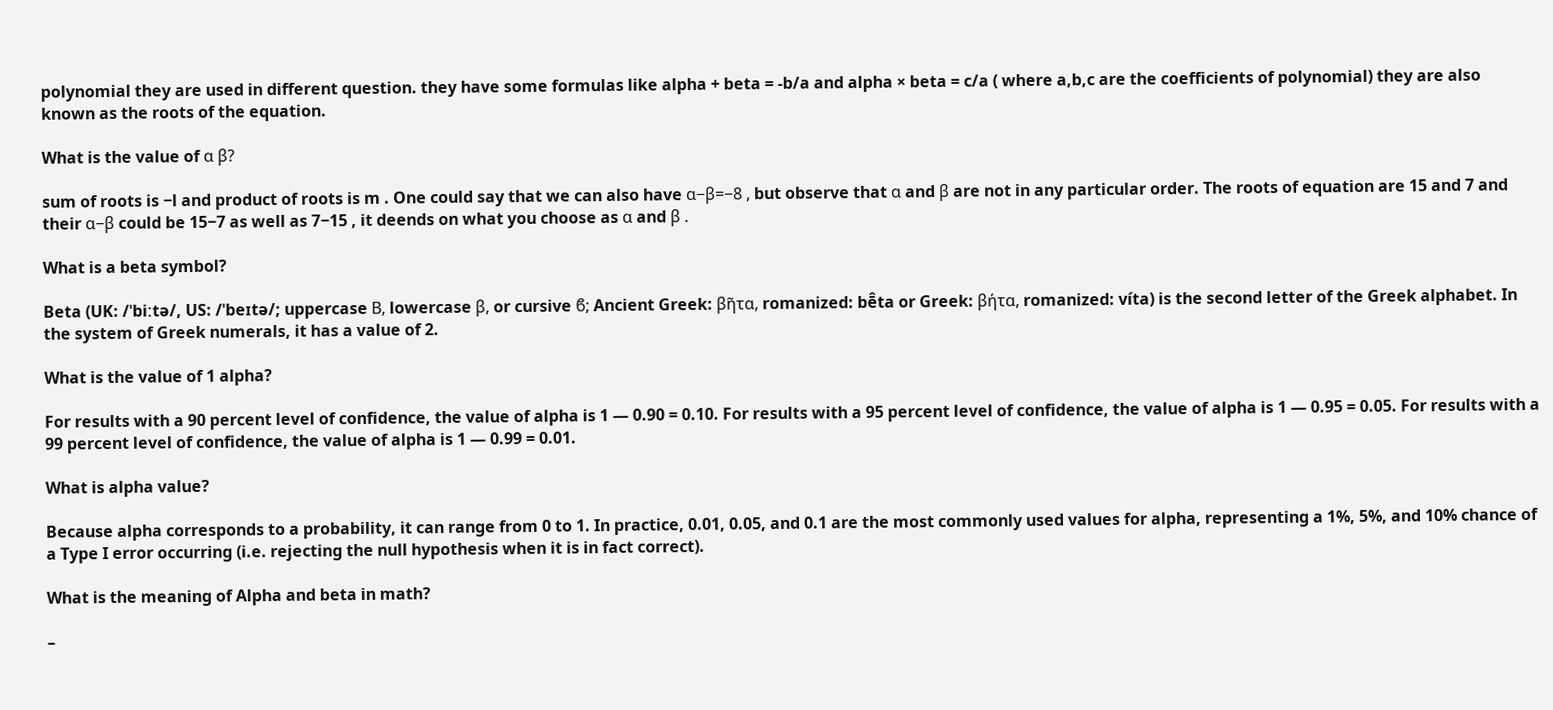polynomial they are used in different question. they have some formulas like alpha + beta = -b/a and alpha × beta = c/a ( where a,b,c are the coefficients of polynomial) they are also known as the roots of the equation.

What is the value of α β?

sum of roots is −l and product of roots is m . One could say that we can also have α−β=−8 , but observe that α and β are not in any particular order. The roots of equation are 15 and 7 and their α−β could be 15−7 as well as 7−15 , it deends on what you choose as α and β .

What is a beta symbol?

Beta (UK: /ˈbiːtə/, US: /ˈbeɪtə/; uppercase Β, lowercase β, or cursive ϐ; Ancient Greek: βῆτα, romanized: bē̂ta or Greek: βήτα, romanized: víta) is the second letter of the Greek alphabet. In the system of Greek numerals, it has a value of 2.

What is the value of 1 alpha?

For results with a 90 percent level of confidence, the value of alpha is 1 — 0.90 = 0.10. For results with a 95 percent level of confidence, the value of alpha is 1 — 0.95 = 0.05. For results with a 99 percent level of confidence, the value of alpha is 1 — 0.99 = 0.01.

What is alpha value?

Because alpha corresponds to a probability, it can range from 0 to 1. In practice, 0.01, 0.05, and 0.1 are the most commonly used values for alpha, representing a 1%, 5%, and 10% chance of a Type I error occurring (i.e. rejecting the null hypothesis when it is in fact correct).

What is the meaning of Alpha and beta in math?

–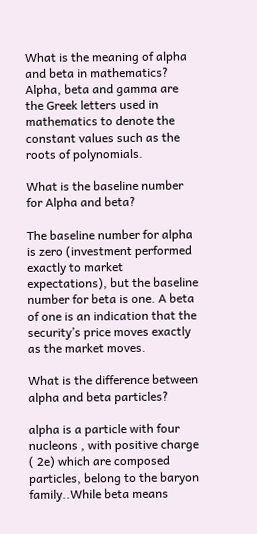What is the meaning of alpha and beta in mathematics? Alpha, beta and gamma are the Greek letters used in mathematics to denote the constant values such as the roots of polynomials.

What is the baseline number for Alpha and beta?

The baseline number for alpha is zero (investment performed exactly to market expectations), but the baseline number for beta is one. A beta of one is an indication that the security’s price moves exactly as the market moves.

What is the difference between alpha and beta particles?

alpha is a particle with four nucleons , with positive charge ( 2e) which are composed particles, belong to the baryon family..While beta means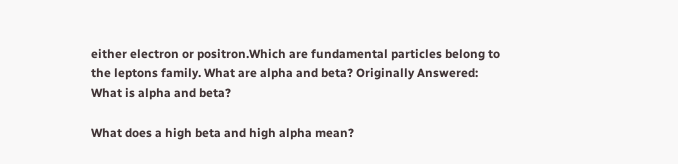either electron or positron.Which are fundamental particles belong to the leptons family. What are alpha and beta? Originally Answered: What is alpha and beta?

What does a high beta and high alpha mean?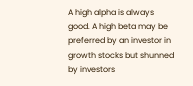A high alpha is always good. A high beta may be preferred by an investor in growth stocks but shunned by investors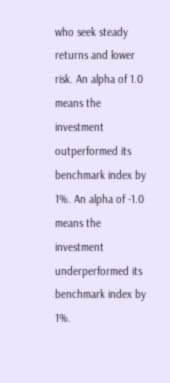who seek steady returns and lower risk. An alpha of 1.0 means the investment outperformed its benchmark index by 1%. An alpha of -1.0 means the investment underperformed its benchmark index by 1%.